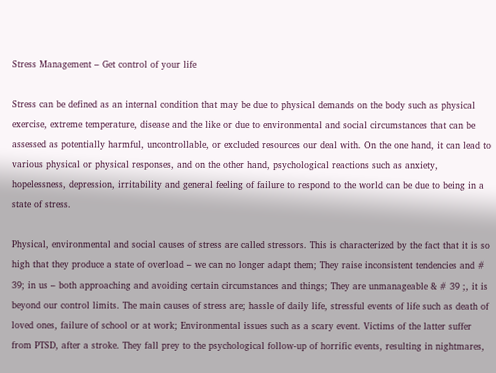Stress Management – Get control of your life

Stress can be defined as an internal condition that may be due to physical demands on the body such as physical exercise, extreme temperature, disease and the like or due to environmental and social circumstances that can be assessed as potentially harmful, uncontrollable, or excluded resources our deal with. On the one hand, it can lead to various physical or physical responses, and on the other hand, psychological reactions such as anxiety, hopelessness, depression, irritability and general feeling of failure to respond to the world can be due to being in a state of stress.

Physical, environmental and social causes of stress are called stressors. This is characterized by the fact that it is so high that they produce a state of overload – we can no longer adapt them; They raise inconsistent tendencies and # 39; in us – both approaching and avoiding certain circumstances and things; They are unmanageable & # 39 ;, it is beyond our control limits. The main causes of stress are; hassle of daily life, stressful events of life such as death of loved ones, failure of school or at work; Environmental issues such as a scary event. Victims of the latter suffer from PTSD, after a stroke. They fall prey to the psychological follow-up of horrific events, resulting in nightmares,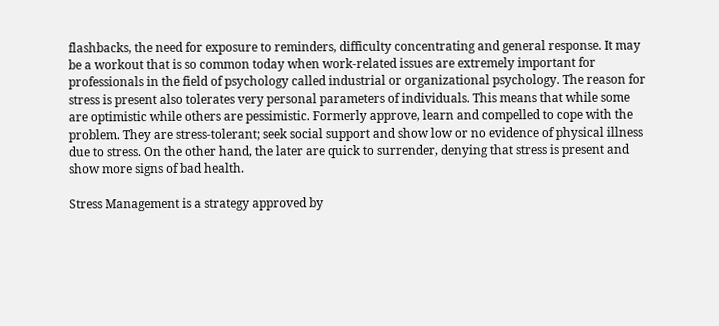flashbacks, the need for exposure to reminders, difficulty concentrating and general response. It may be a workout that is so common today when work-related issues are extremely important for professionals in the field of psychology called industrial or organizational psychology. The reason for stress is present also tolerates very personal parameters of individuals. This means that while some are optimistic while others are pessimistic. Formerly approve, learn and compelled to cope with the problem. They are stress-tolerant; seek social support and show low or no evidence of physical illness due to stress. On the other hand, the later are quick to surrender, denying that stress is present and show more signs of bad health.

Stress Management is a strategy approved by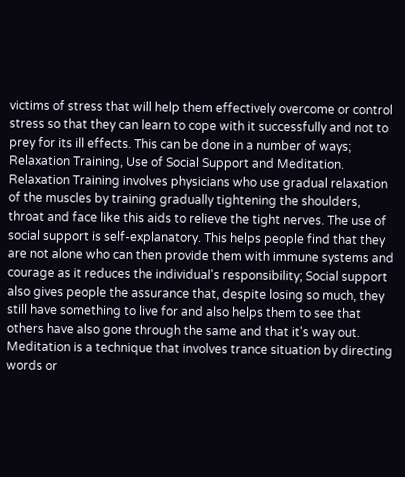victims of stress that will help them effectively overcome or control stress so that they can learn to cope with it successfully and not to prey for its ill effects. This can be done in a number of ways; Relaxation Training, Use of Social Support and Meditation. Relaxation Training involves physicians who use gradual relaxation of the muscles by training gradually tightening the shoulders, throat and face like this aids to relieve the tight nerves. The use of social support is self-explanatory. This helps people find that they are not alone who can then provide them with immune systems and courage as it reduces the individual's responsibility; Social support also gives people the assurance that, despite losing so much, they still have something to live for and also helps them to see that others have also gone through the same and that it's way out. Meditation is a technique that involves trance situation by directing words or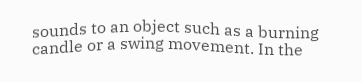sounds to an object such as a burning candle or a swing movement. In the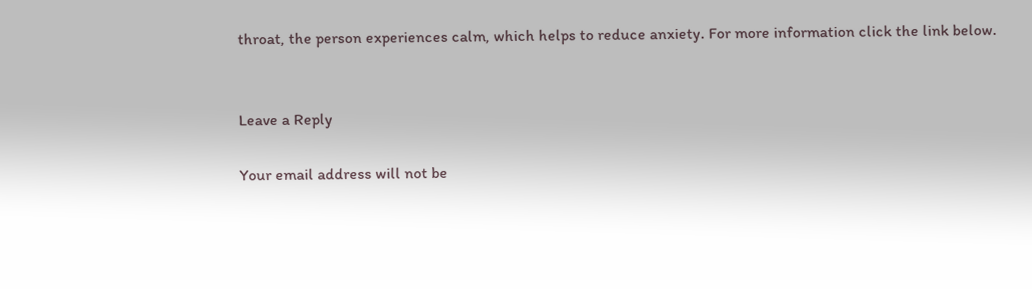throat, the person experiences calm, which helps to reduce anxiety. For more information click the link below.


Leave a Reply

Your email address will not be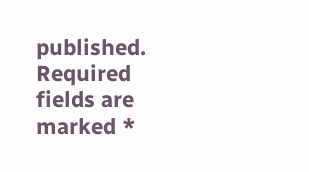published. Required fields are marked *